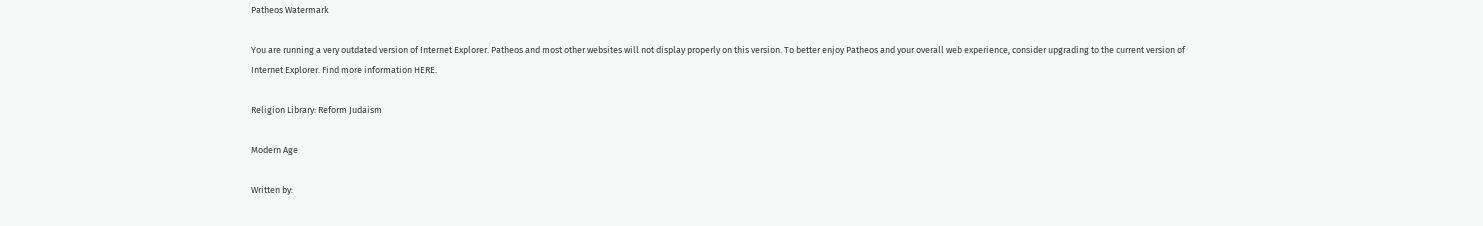Patheos Watermark

You are running a very outdated version of Internet Explorer. Patheos and most other websites will not display properly on this version. To better enjoy Patheos and your overall web experience, consider upgrading to the current version of Internet Explorer. Find more information HERE.

Religion Library: Reform Judaism

Modern Age

Written by: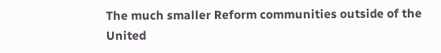The much smaller Reform communities outside of the United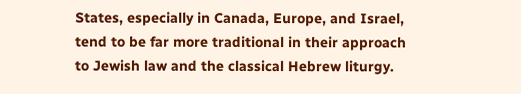States, especially in Canada, Europe, and Israel, tend to be far more traditional in their approach to Jewish law and the classical Hebrew liturgy.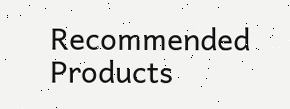Recommended Products